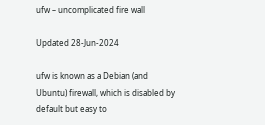ufw – uncomplicated fire wall

Updated 28-Jun-2024

ufw is known as a Debian (and Ubuntu) firewall, which is disabled by default but easy to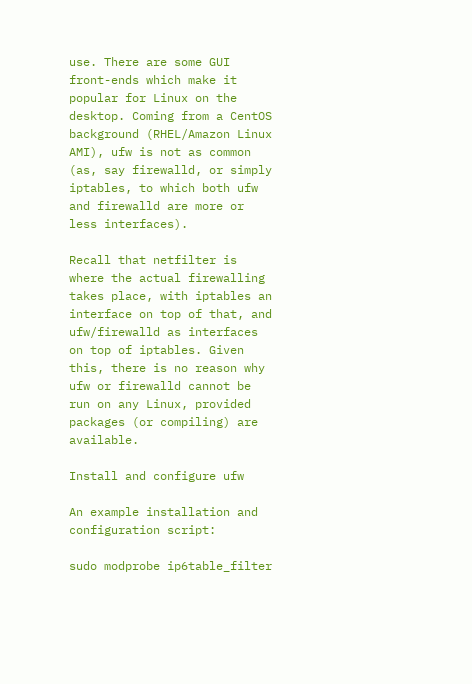use. There are some GUI front-ends which make it popular for Linux on the desktop. Coming from a CentOS background (RHEL/Amazon Linux AMI), ufw is not as common (as, say firewalld, or simply iptables, to which both ufw and firewalld are more or less interfaces).

Recall that netfilter is where the actual firewalling takes place, with iptables an interface on top of that, and ufw/firewalld as interfaces on top of iptables. Given this, there is no reason why ufw or firewalld cannot be run on any Linux, provided packages (or compiling) are available.

Install and configure ufw

An example installation and configuration script:

sudo modprobe ip6table_filter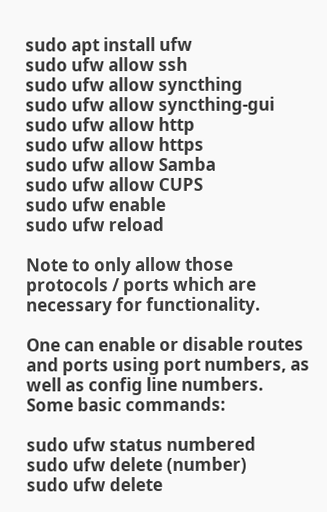sudo apt install ufw
sudo ufw allow ssh
sudo ufw allow syncthing
sudo ufw allow syncthing-gui
sudo ufw allow http
sudo ufw allow https
sudo ufw allow Samba
sudo ufw allow CUPS
sudo ufw enable
sudo ufw reload

Note to only allow those protocols / ports which are necessary for functionality.

One can enable or disable routes and ports using port numbers, as well as config line numbers. Some basic commands:

sudo ufw status numbered
sudo ufw delete (number)
sudo ufw delete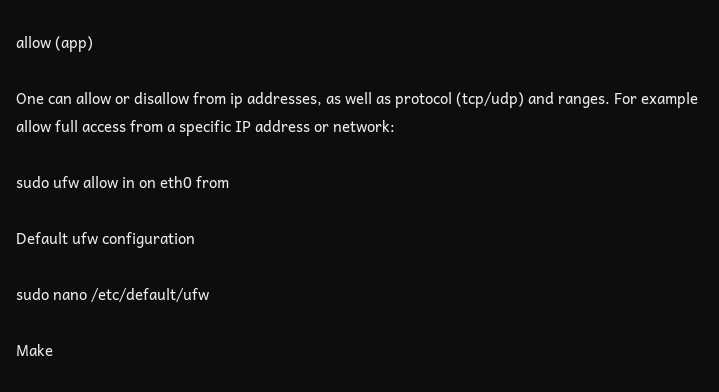allow (app)

One can allow or disallow from ip addresses, as well as protocol (tcp/udp) and ranges. For example allow full access from a specific IP address or network:

sudo ufw allow in on eth0 from

Default ufw configuration

sudo nano /etc/default/ufw

Make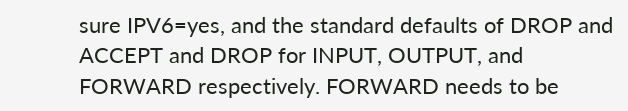sure IPV6=yes, and the standard defaults of DROP and ACCEPT and DROP for INPUT, OUTPUT, and FORWARD respectively. FORWARD needs to be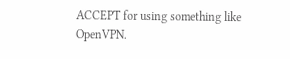ACCEPT for using something like OpenVPN.